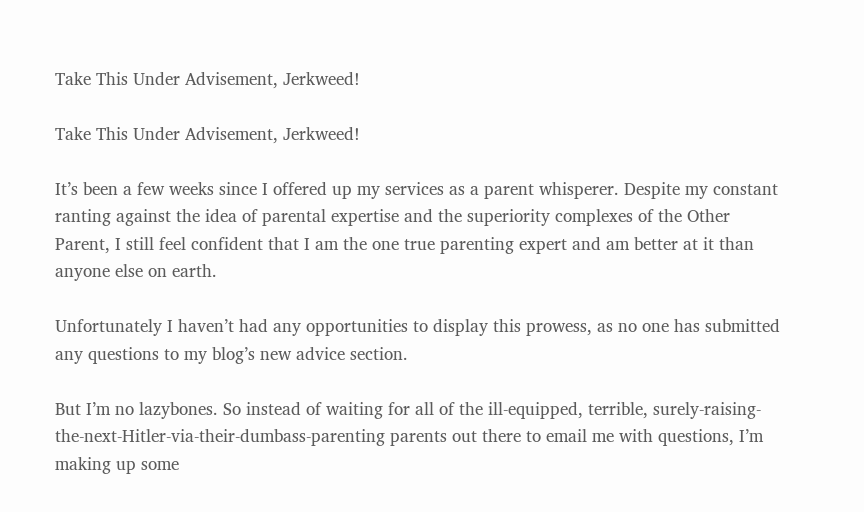Take This Under Advisement, Jerkweed!

Take This Under Advisement, Jerkweed!

It’s been a few weeks since I offered up my services as a parent whisperer. Despite my constant ranting against the idea of parental expertise and the superiority complexes of the Other Parent, I still feel confident that I am the one true parenting expert and am better at it than anyone else on earth.

Unfortunately I haven’t had any opportunities to display this prowess, as no one has submitted any questions to my blog’s new advice section.

But I’m no lazybones. So instead of waiting for all of the ill-equipped, terrible, surely-raising-the-next-Hitler-via-their-dumbass-parenting parents out there to email me with questions, I’m making up some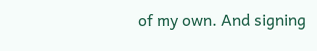of my own. And signing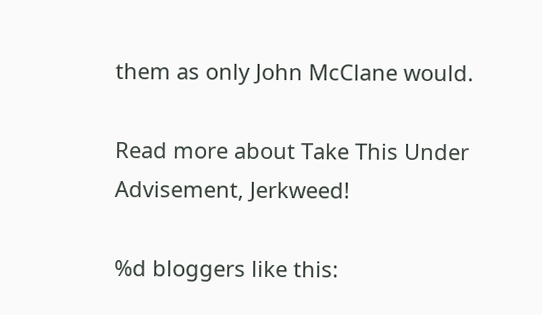them as only John McClane would.

Read more about Take This Under Advisement, Jerkweed!

%d bloggers like this: